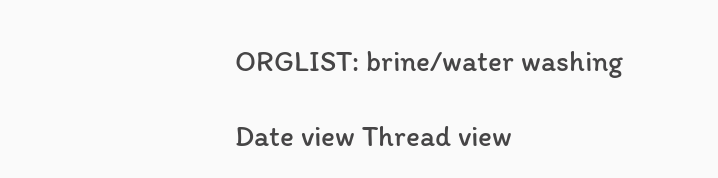ORGLIST: brine/water washing

Date view Thread view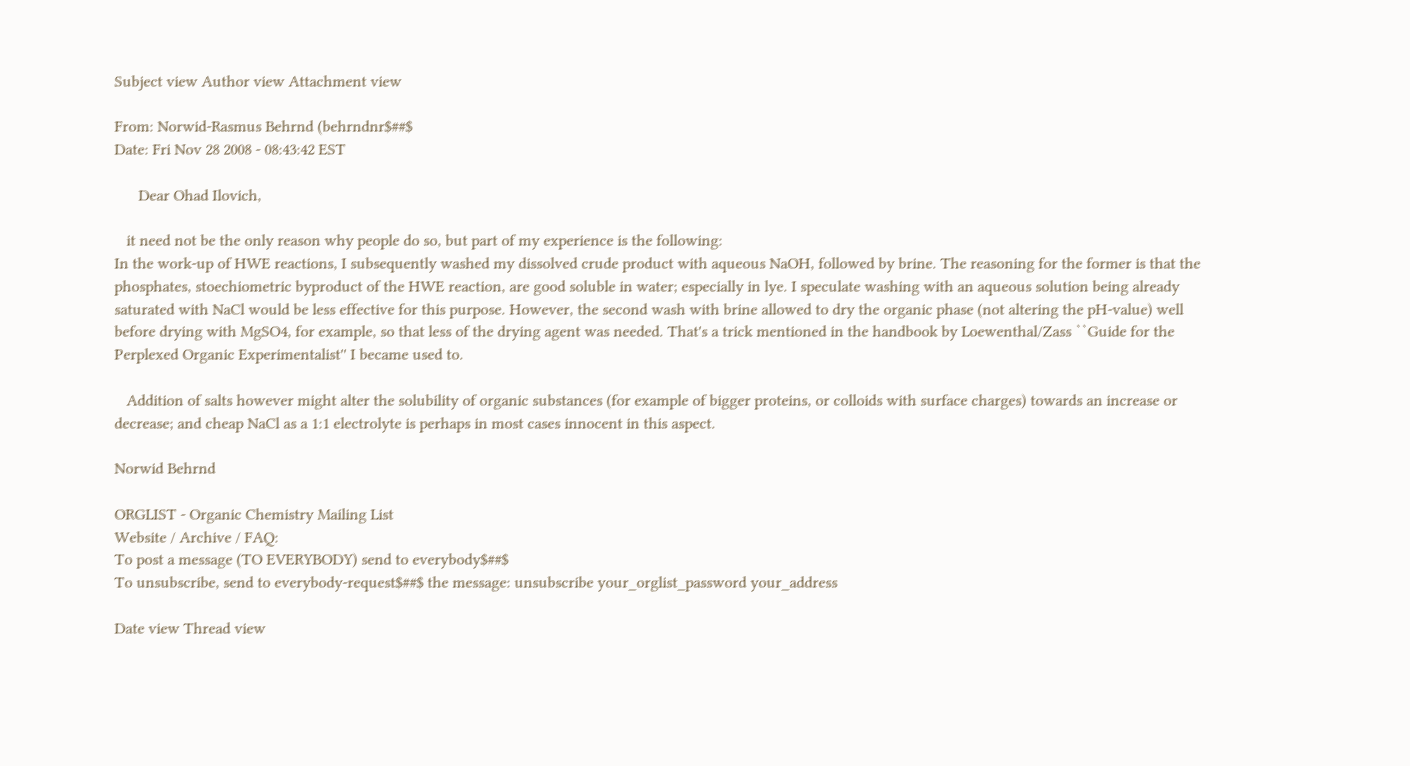Subject view Author view Attachment view

From: Norwid-Rasmus Behrnd (behrndnr$##$
Date: Fri Nov 28 2008 - 08:43:42 EST

      Dear Ohad Ilovich,

   it need not be the only reason why people do so, but part of my experience is the following:
In the work-up of HWE reactions, I subsequently washed my dissolved crude product with aqueous NaOH, followed by brine. The reasoning for the former is that the phosphates, stoechiometric byproduct of the HWE reaction, are good soluble in water; especially in lye. I speculate washing with an aqueous solution being already saturated with NaCl would be less effective for this purpose. However, the second wash with brine allowed to dry the organic phase (not altering the pH-value) well before drying with MgSO4, for example, so that less of the drying agent was needed. That's a trick mentioned in the handbook by Loewenthal/Zass ``Guide for the Perplexed Organic Experimentalist'' I became used to.

   Addition of salts however might alter the solubility of organic substances (for example of bigger proteins, or colloids with surface charges) towards an increase or decrease; and cheap NaCl as a 1:1 electrolyte is perhaps in most cases innocent in this aspect.

Norwid Behrnd

ORGLIST - Organic Chemistry Mailing List
Website / Archive / FAQ:
To post a message (TO EVERYBODY) send to everybody$##$
To unsubscribe, send to everybody-request$##$ the message: unsubscribe your_orglist_password your_address

Date view Thread view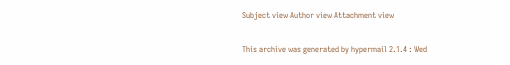Subject view Author view Attachment view

This archive was generated by hypermail 2.1.4 : Wed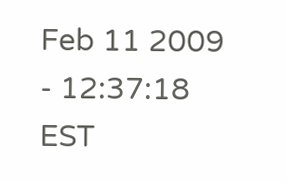Feb 11 2009 - 12:37:18 EST